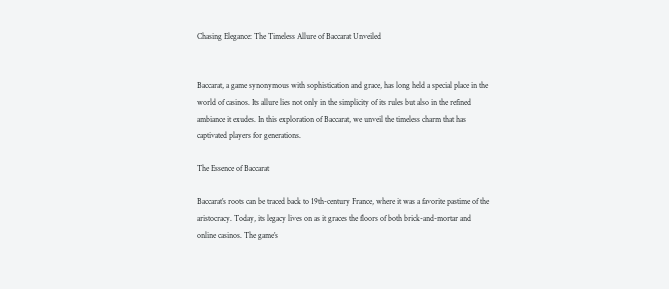Chasing Elegance: The Timeless Allure of Baccarat Unveiled


Baccarat, a game synonymous with sophistication and grace, has long held a special place in the world of casinos. Its allure lies not only in the simplicity of its rules but also in the refined ambiance it exudes. In this exploration of Baccarat, we unveil the timeless charm that has captivated players for generations.

The Essence of Baccarat

Baccarat’s roots can be traced back to 19th-century France, where it was a favorite pastime of the aristocracy. Today, its legacy lives on as it graces the floors of both brick-and-mortar and online casinos. The game’s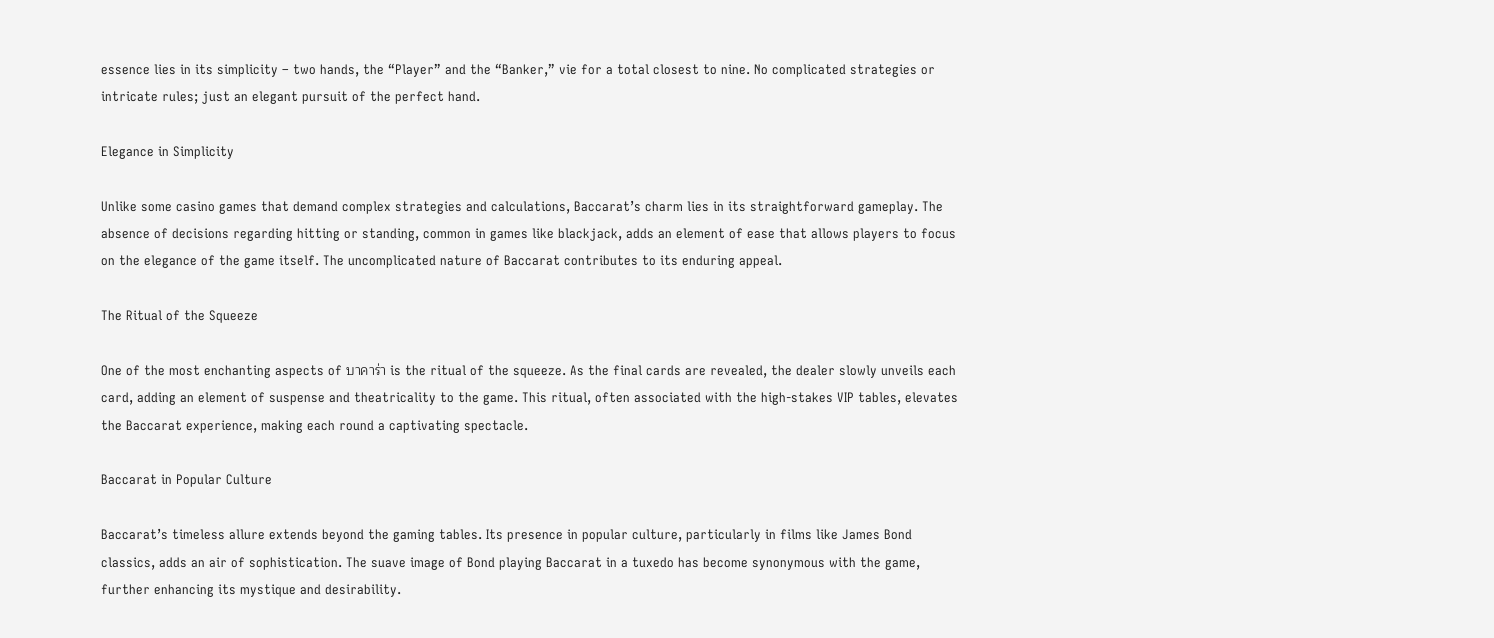essence lies in its simplicity – two hands, the “Player” and the “Banker,” vie for a total closest to nine. No complicated strategies or intricate rules; just an elegant pursuit of the perfect hand.

Elegance in Simplicity

Unlike some casino games that demand complex strategies and calculations, Baccarat’s charm lies in its straightforward gameplay. The absence of decisions regarding hitting or standing, common in games like blackjack, adds an element of ease that allows players to focus on the elegance of the game itself. The uncomplicated nature of Baccarat contributes to its enduring appeal.

The Ritual of the Squeeze

One of the most enchanting aspects of บาคาร่า is the ritual of the squeeze. As the final cards are revealed, the dealer slowly unveils each card, adding an element of suspense and theatricality to the game. This ritual, often associated with the high-stakes VIP tables, elevates the Baccarat experience, making each round a captivating spectacle.

Baccarat in Popular Culture

Baccarat’s timeless allure extends beyond the gaming tables. Its presence in popular culture, particularly in films like James Bond classics, adds an air of sophistication. The suave image of Bond playing Baccarat in a tuxedo has become synonymous with the game, further enhancing its mystique and desirability.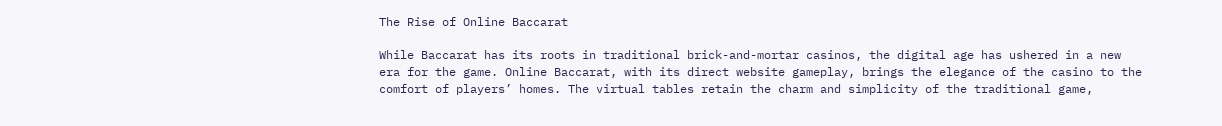The Rise of Online Baccarat

While Baccarat has its roots in traditional brick-and-mortar casinos, the digital age has ushered in a new era for the game. Online Baccarat, with its direct website gameplay, brings the elegance of the casino to the comfort of players’ homes. The virtual tables retain the charm and simplicity of the traditional game,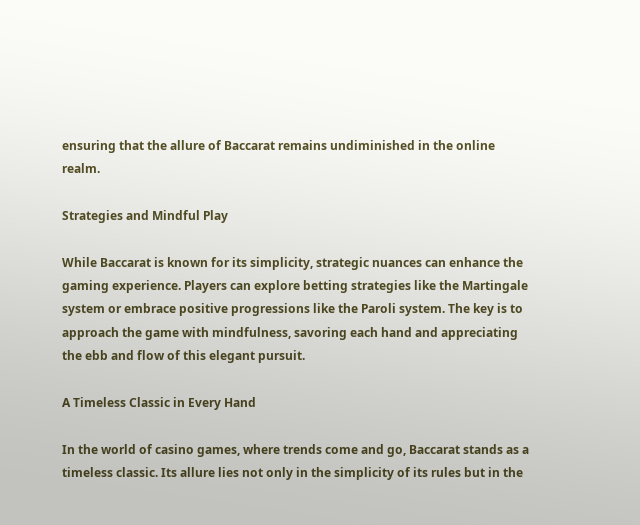ensuring that the allure of Baccarat remains undiminished in the online realm.

Strategies and Mindful Play

While Baccarat is known for its simplicity, strategic nuances can enhance the gaming experience. Players can explore betting strategies like the Martingale system or embrace positive progressions like the Paroli system. The key is to approach the game with mindfulness, savoring each hand and appreciating the ebb and flow of this elegant pursuit.

A Timeless Classic in Every Hand

In the world of casino games, where trends come and go, Baccarat stands as a timeless classic. Its allure lies not only in the simplicity of its rules but in the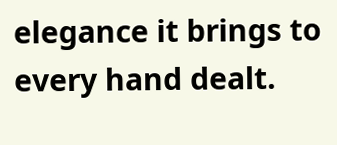elegance it brings to every hand dealt.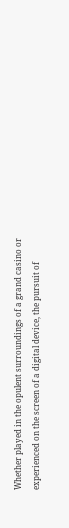Whether played in the opulent surroundings of a grand casino or experienced on the screen of a digital device, the pursuit of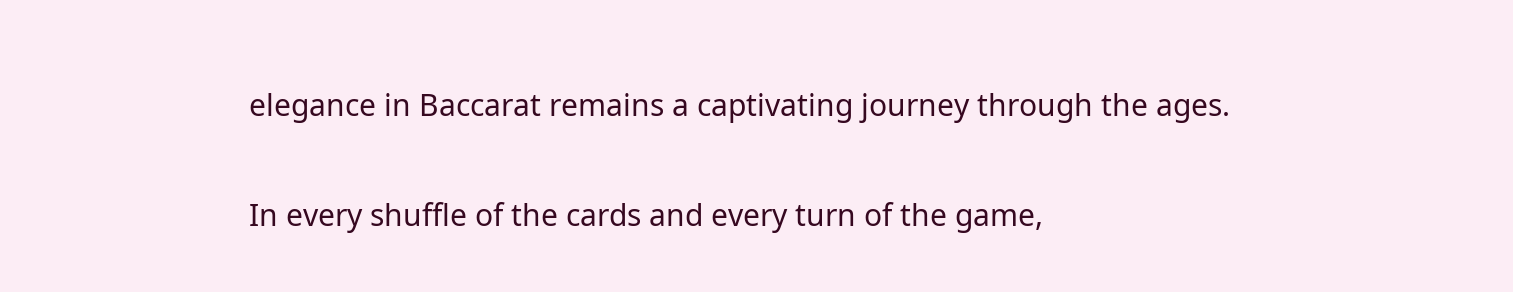elegance in Baccarat remains a captivating journey through the ages.

In every shuffle of the cards and every turn of the game,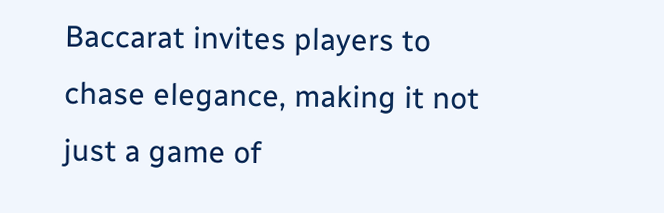Baccarat invites players to chase elegance, making it not just a game of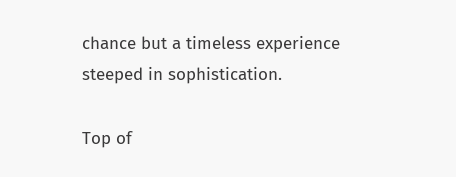chance but a timeless experience steeped in sophistication.

Top of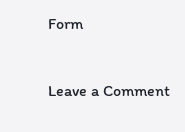Form


Leave a Comment